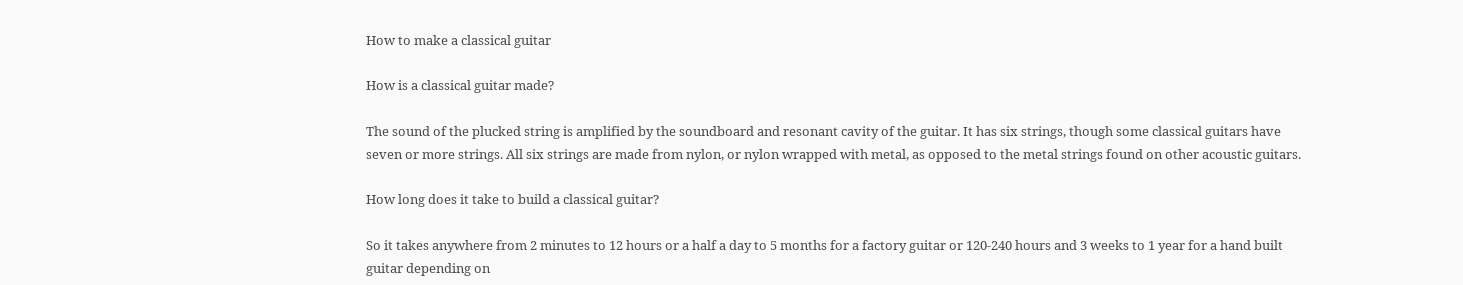How to make a classical guitar

How is a classical guitar made?

The sound of the plucked string is amplified by the soundboard and resonant cavity of the guitar. It has six strings, though some classical guitars have seven or more strings. All six strings are made from nylon, or nylon wrapped with metal, as opposed to the metal strings found on other acoustic guitars.

How long does it take to build a classical guitar?

So it takes anywhere from 2 minutes to 12 hours or a half a day to 5 months for a factory guitar or 120-240 hours and 3 weeks to 1 year for a hand built guitar depending on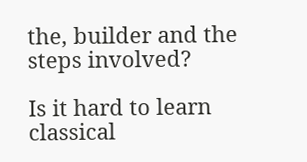the, builder and the steps involved?

Is it hard to learn classical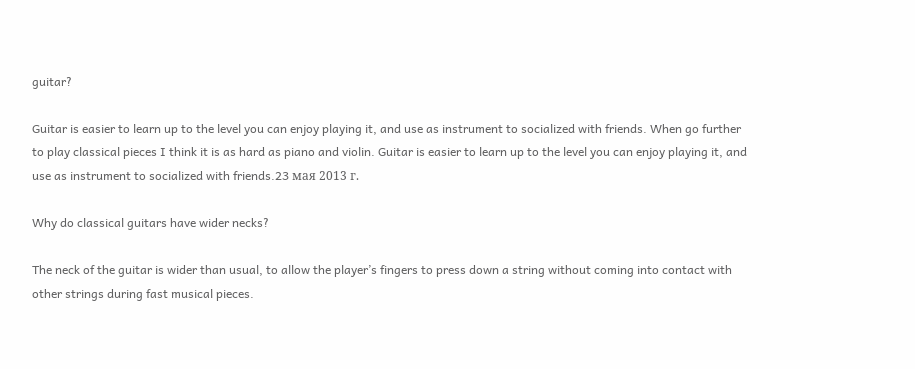guitar?

Guitar is easier to learn up to the level you can enjoy playing it, and use as instrument to socialized with friends. When go further to play classical pieces I think it is as hard as piano and violin. Guitar is easier to learn up to the level you can enjoy playing it, and use as instrument to socialized with friends.23 мая 2013 г.

Why do classical guitars have wider necks?

The neck of the guitar is wider than usual, to allow the player’s fingers to press down a string without coming into contact with other strings during fast musical pieces.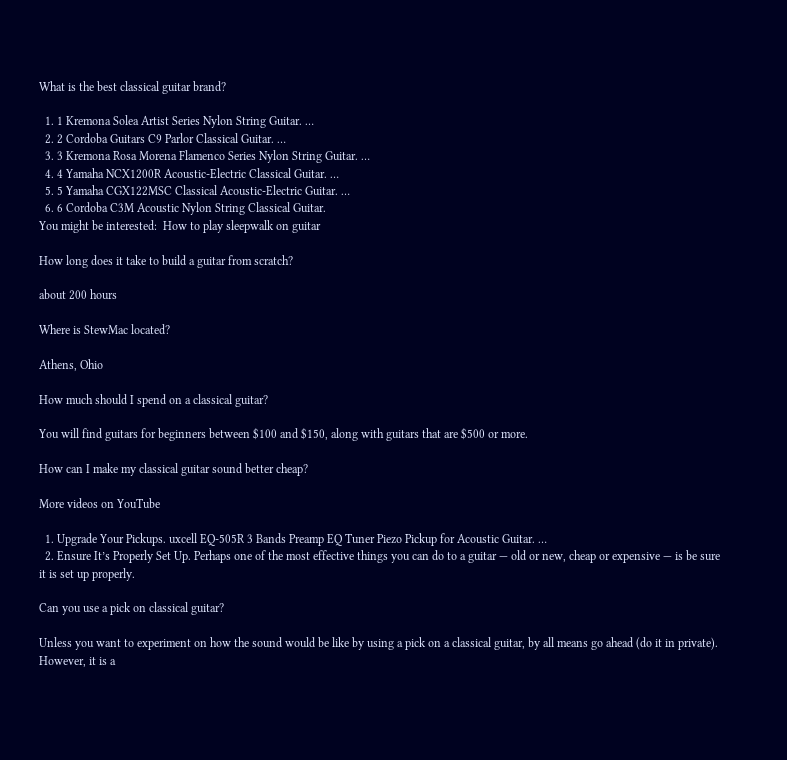What is the best classical guitar brand?

  1. 1 Kremona Solea Artist Series Nylon String Guitar. …
  2. 2 Cordoba Guitars C9 Parlor Classical Guitar. …
  3. 3 Kremona Rosa Morena Flamenco Series Nylon String Guitar. …
  4. 4 Yamaha NCX1200R Acoustic-Electric Classical Guitar. …
  5. 5 Yamaha CGX122MSC Classical Acoustic-Electric Guitar. …
  6. 6 Cordoba C3M Acoustic Nylon String Classical Guitar.
You might be interested:  How to play sleepwalk on guitar

How long does it take to build a guitar from scratch?

about 200 hours

Where is StewMac located?

Athens, Ohio

How much should I spend on a classical guitar?

You will find guitars for beginners between $100 and $150, along with guitars that are $500 or more.

How can I make my classical guitar sound better cheap?

More videos on YouTube

  1. Upgrade Your Pickups. uxcell EQ-505R 3 Bands Preamp EQ Tuner Piezo Pickup for Acoustic Guitar. …
  2. Ensure It’s Properly Set Up. Perhaps one of the most effective things you can do to a guitar — old or new, cheap or expensive — is be sure it is set up properly.

Can you use a pick on classical guitar?

Unless you want to experiment on how the sound would be like by using a pick on a classical guitar, by all means go ahead (do it in private). However, it is a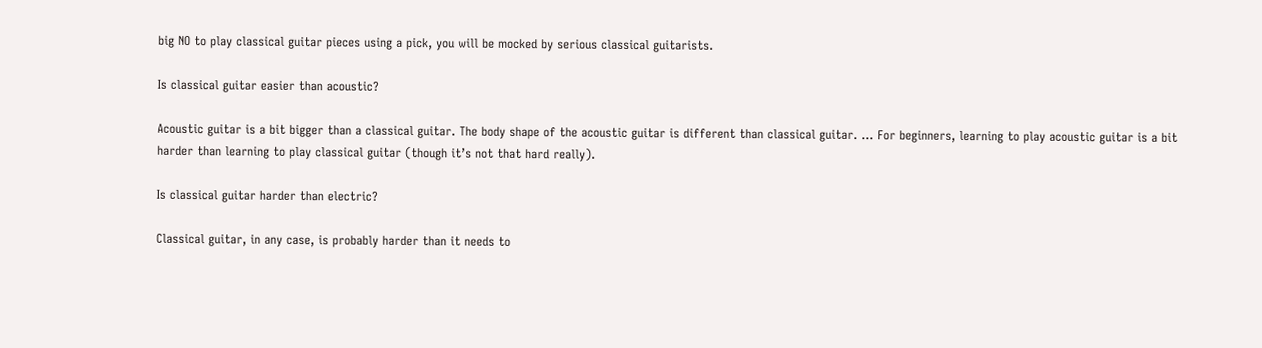big NO to play classical guitar pieces using a pick, you will be mocked by serious classical guitarists.

Is classical guitar easier than acoustic?

Acoustic guitar is a bit bigger than a classical guitar. The body shape of the acoustic guitar is different than classical guitar. … For beginners, learning to play acoustic guitar is a bit harder than learning to play classical guitar (though it’s not that hard really).

Is classical guitar harder than electric?

Classical guitar, in any case, is probably harder than it needs to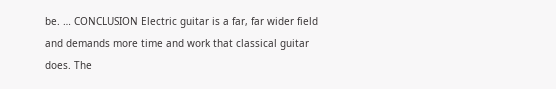be. … CONCLUSION Electric guitar is a far, far wider field and demands more time and work that classical guitar does. The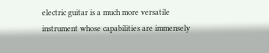electric guitar is a much more versatile instrument whose capabilities are immensely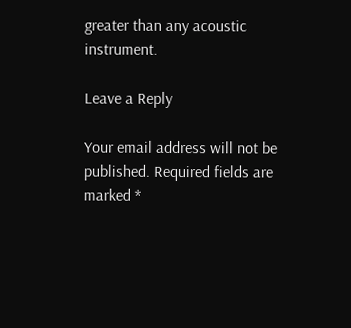greater than any acoustic instrument.

Leave a Reply

Your email address will not be published. Required fields are marked *